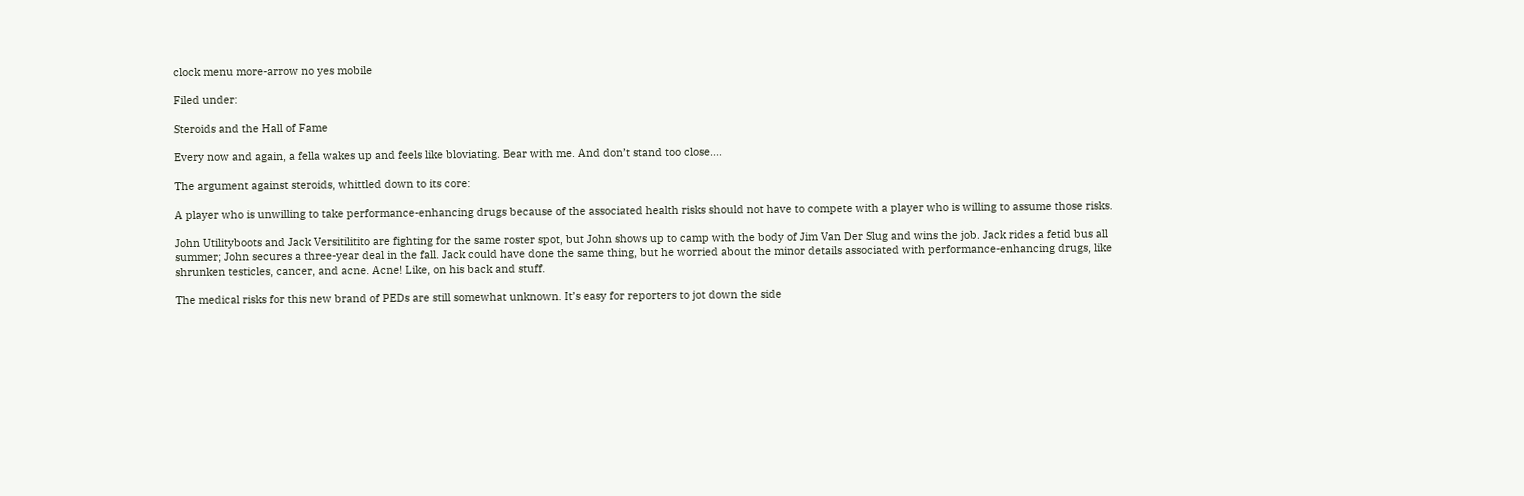clock menu more-arrow no yes mobile

Filed under:

Steroids and the Hall of Fame

Every now and again, a fella wakes up and feels like bloviating. Bear with me. And don’t stand too close....

The argument against steroids, whittled down to its core:

A player who is unwilling to take performance-enhancing drugs because of the associated health risks should not have to compete with a player who is willing to assume those risks.

John Utilityboots and Jack Versitilitito are fighting for the same roster spot, but John shows up to camp with the body of Jim Van Der Slug and wins the job. Jack rides a fetid bus all summer; John secures a three-year deal in the fall. Jack could have done the same thing, but he worried about the minor details associated with performance-enhancing drugs, like shrunken testicles, cancer, and acne. Acne! Like, on his back and stuff.

The medical risks for this new brand of PEDs are still somewhat unknown. It’s easy for reporters to jot down the side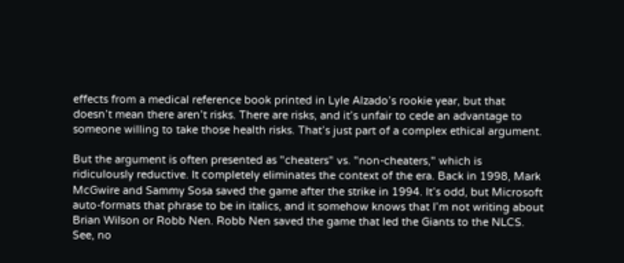effects from a medical reference book printed in Lyle Alzado’s rookie year, but that doesn’t mean there aren’t risks. There are risks, and it’s unfair to cede an advantage to someone willing to take those health risks. That’s just part of a complex ethical argument.

But the argument is often presented as "cheaters" vs. "non-cheaters," which is ridiculously reductive. It completely eliminates the context of the era. Back in 1998, Mark McGwire and Sammy Sosa saved the game after the strike in 1994. It’s odd, but Microsoft auto-formats that phrase to be in italics, and it somehow knows that I’m not writing about Brian Wilson or Robb Nen. Robb Nen saved the game that led the Giants to the NLCS. See, no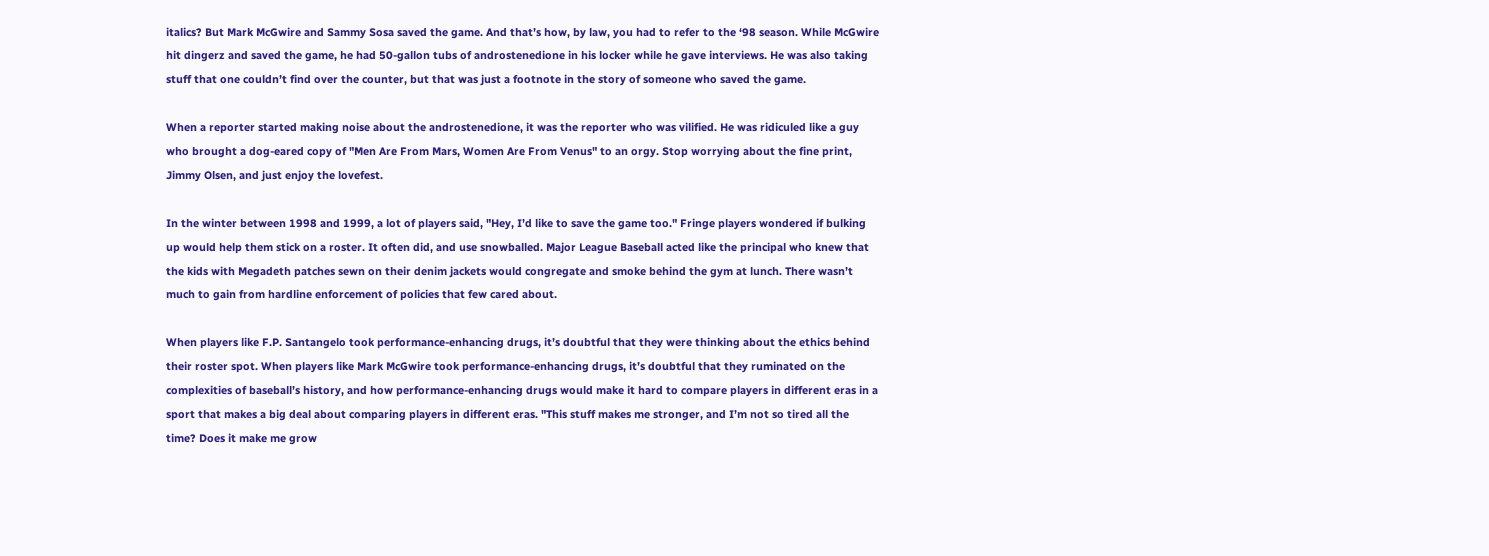italics? But Mark McGwire and Sammy Sosa saved the game. And that’s how, by law, you had to refer to the ‘98 season. While McGwire hit dingerz and saved the game, he had 50-gallon tubs of androstenedione in his locker while he gave interviews. He was also taking stuff that one couldn’t find over the counter, but that was just a footnote in the story of someone who saved the game.

When a reporter started making noise about the androstenedione, it was the reporter who was vilified. He was ridiculed like a guy who brought a dog-eared copy of "Men Are From Mars, Women Are From Venus" to an orgy. Stop worrying about the fine print, Jimmy Olsen, and just enjoy the lovefest.

In the winter between 1998 and 1999, a lot of players said, "Hey, I’d like to save the game too." Fringe players wondered if bulking up would help them stick on a roster. It often did, and use snowballed. Major League Baseball acted like the principal who knew that the kids with Megadeth patches sewn on their denim jackets would congregate and smoke behind the gym at lunch. There wasn’t much to gain from hardline enforcement of policies that few cared about.

When players like F.P. Santangelo took performance-enhancing drugs, it’s doubtful that they were thinking about the ethics behind their roster spot. When players like Mark McGwire took performance-enhancing drugs, it’s doubtful that they ruminated on the complexities of baseball’s history, and how performance-enhancing drugs would make it hard to compare players in different eras in a sport that makes a big deal about comparing players in different eras. "This stuff makes me stronger, and I’m not so tired all the time? Does it make me grow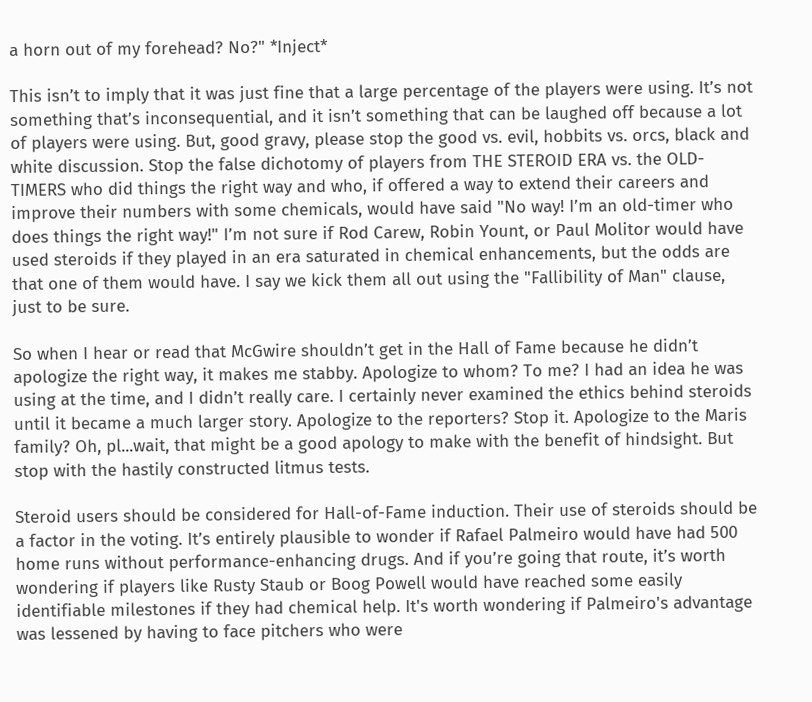a horn out of my forehead? No?" *Inject*

This isn’t to imply that it was just fine that a large percentage of the players were using. It’s not something that’s inconsequential, and it isn’t something that can be laughed off because a lot of players were using. But, good gravy, please stop the good vs. evil, hobbits vs. orcs, black and white discussion. Stop the false dichotomy of players from THE STEROID ERA vs. the OLD-TIMERS who did things the right way and who, if offered a way to extend their careers and improve their numbers with some chemicals, would have said "No way! I’m an old-timer who does things the right way!" I’m not sure if Rod Carew, Robin Yount, or Paul Molitor would have used steroids if they played in an era saturated in chemical enhancements, but the odds are that one of them would have. I say we kick them all out using the "Fallibility of Man" clause, just to be sure.

So when I hear or read that McGwire shouldn’t get in the Hall of Fame because he didn’t apologize the right way, it makes me stabby. Apologize to whom? To me? I had an idea he was using at the time, and I didn’t really care. I certainly never examined the ethics behind steroids until it became a much larger story. Apologize to the reporters? Stop it. Apologize to the Maris family? Oh, pl...wait, that might be a good apology to make with the benefit of hindsight. But stop with the hastily constructed litmus tests.

Steroid users should be considered for Hall-of-Fame induction. Their use of steroids should be a factor in the voting. It’s entirely plausible to wonder if Rafael Palmeiro would have had 500 home runs without performance-enhancing drugs. And if you’re going that route, it’s worth wondering if players like Rusty Staub or Boog Powell would have reached some easily identifiable milestones if they had chemical help. It's worth wondering if Palmeiro's advantage was lessened by having to face pitchers who were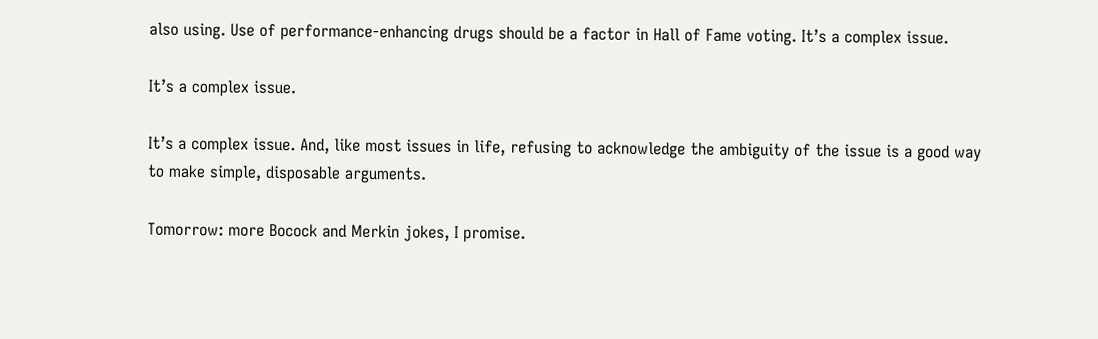also using. Use of performance-enhancing drugs should be a factor in Hall of Fame voting. It’s a complex issue.

It’s a complex issue.

It’s a complex issue. And, like most issues in life, refusing to acknowledge the ambiguity of the issue is a good way to make simple, disposable arguments.

Tomorrow: more Bocock and Merkin jokes, I promise.